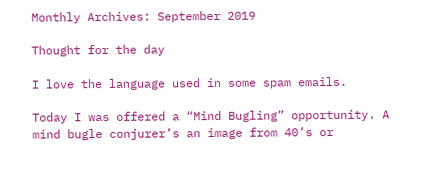Monthly Archives: September 2019

Thought for the day

I love the language used in some spam emails.

Today I was offered a “Mind Bugling” opportunity. A mind bugle conjurer’s an image from 40’s or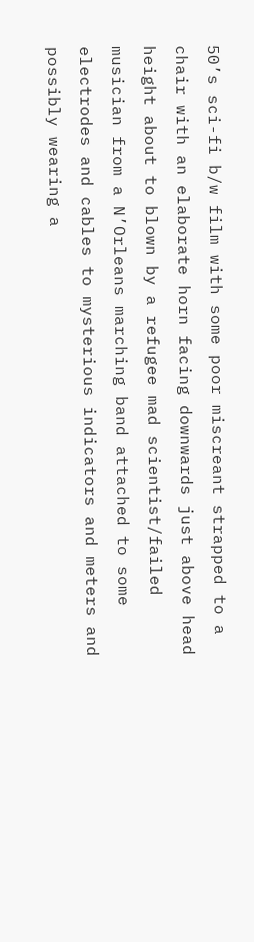50’s sci-fi b/w film with some poor miscreant strapped to a chair with an elaborate horn facing downwards just above head height about to blown by a refugee mad scientist/failed musician from a N’Orleans marching band attached to some electrodes and cables to mysterious indicators and meters and possibly wearing a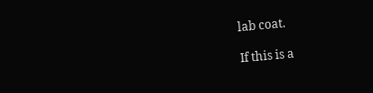lab coat.

If this is a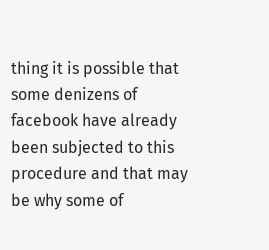thing it is possible that some denizens of facebook have already been subjected to this procedure and that may be why some of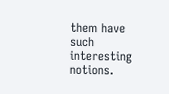them have such interesting notions.